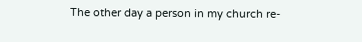The other day a person in my church re-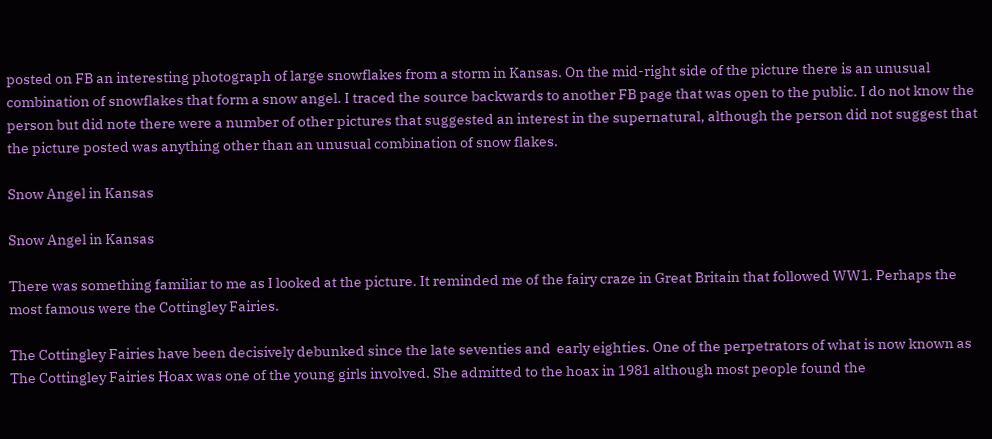posted on FB an interesting photograph of large snowflakes from a storm in Kansas. On the mid-right side of the picture there is an unusual combination of snowflakes that form a snow angel. I traced the source backwards to another FB page that was open to the public. I do not know the person but did note there were a number of other pictures that suggested an interest in the supernatural, although the person did not suggest that the picture posted was anything other than an unusual combination of snow flakes.

Snow Angel in Kansas

Snow Angel in Kansas

There was something familiar to me as I looked at the picture. It reminded me of the fairy craze in Great Britain that followed WW1. Perhaps the most famous were the Cottingley Fairies.

The Cottingley Fairies have been decisively debunked since the late seventies and  early eighties. One of the perpetrators of what is now known as The Cottingley Fairies Hoax was one of the young girls involved. She admitted to the hoax in 1981 although most people found the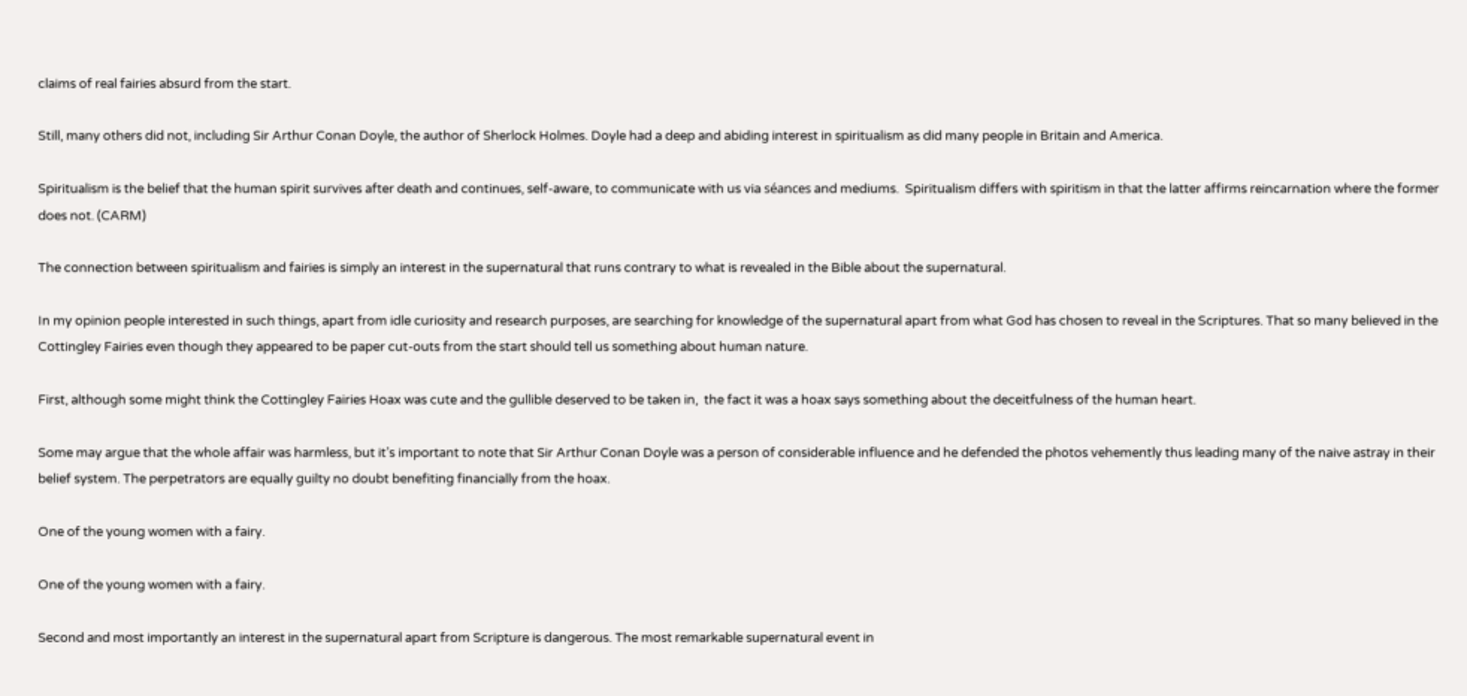claims of real fairies absurd from the start.

Still, many others did not, including Sir Arthur Conan Doyle, the author of Sherlock Holmes. Doyle had a deep and abiding interest in spiritualism as did many people in Britain and America.

Spiritualism is the belief that the human spirit survives after death and continues, self-aware, to communicate with us via séances and mediums.  Spiritualism differs with spiritism in that the latter affirms reincarnation where the former does not. (CARM)

The connection between spiritualism and fairies is simply an interest in the supernatural that runs contrary to what is revealed in the Bible about the supernatural.

In my opinion people interested in such things, apart from idle curiosity and research purposes, are searching for knowledge of the supernatural apart from what God has chosen to reveal in the Scriptures. That so many believed in the Cottingley Fairies even though they appeared to be paper cut-outs from the start should tell us something about human nature.

First, although some might think the Cottingley Fairies Hoax was cute and the gullible deserved to be taken in,  the fact it was a hoax says something about the deceitfulness of the human heart.

Some may argue that the whole affair was harmless, but it’s important to note that Sir Arthur Conan Doyle was a person of considerable influence and he defended the photos vehemently thus leading many of the naive astray in their belief system. The perpetrators are equally guilty no doubt benefiting financially from the hoax.

One of the young women with a fairy.

One of the young women with a fairy.

Second and most importantly an interest in the supernatural apart from Scripture is dangerous. The most remarkable supernatural event in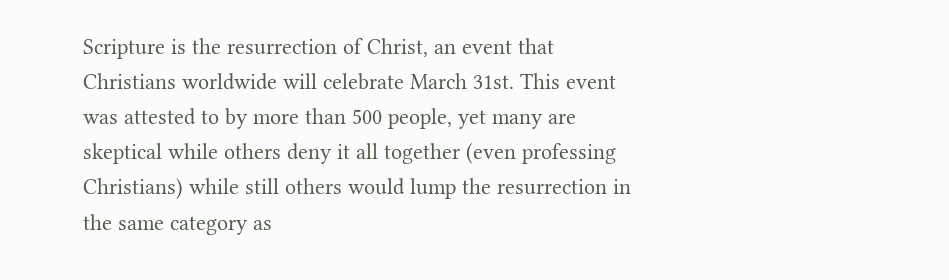Scripture is the resurrection of Christ, an event that Christians worldwide will celebrate March 31st. This event was attested to by more than 500 people, yet many are skeptical while others deny it all together (even professing Christians) while still others would lump the resurrection in the same category as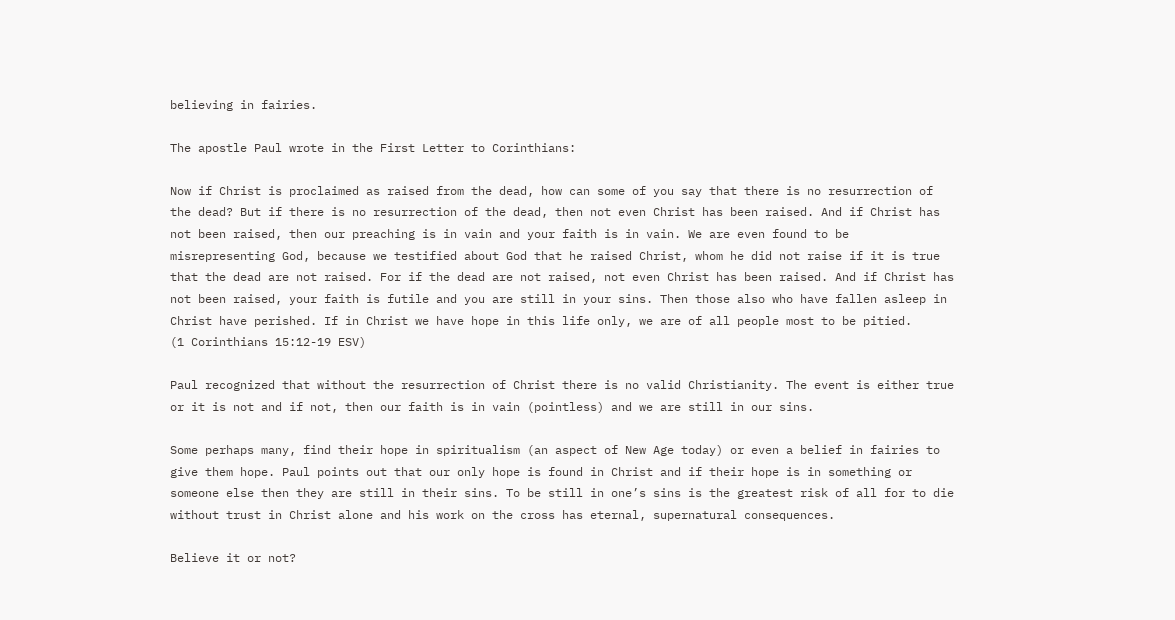believing in fairies.

The apostle Paul wrote in the First Letter to Corinthians:

Now if Christ is proclaimed as raised from the dead, how can some of you say that there is no resurrection of the dead? But if there is no resurrection of the dead, then not even Christ has been raised. And if Christ has not been raised, then our preaching is in vain and your faith is in vain. We are even found to be misrepresenting God, because we testified about God that he raised Christ, whom he did not raise if it is true that the dead are not raised. For if the dead are not raised, not even Christ has been raised. And if Christ has not been raised, your faith is futile and you are still in your sins. Then those also who have fallen asleep in Christ have perished. If in Christ we have hope in this life only, we are of all people most to be pitied.
(1 Corinthians 15:12-19 ESV)

Paul recognized that without the resurrection of Christ there is no valid Christianity. The event is either true or it is not and if not, then our faith is in vain (pointless) and we are still in our sins.

Some perhaps many, find their hope in spiritualism (an aspect of New Age today) or even a belief in fairies to give them hope. Paul points out that our only hope is found in Christ and if their hope is in something or someone else then they are still in their sins. To be still in one’s sins is the greatest risk of all for to die without trust in Christ alone and his work on the cross has eternal, supernatural consequences.

Believe it or not?